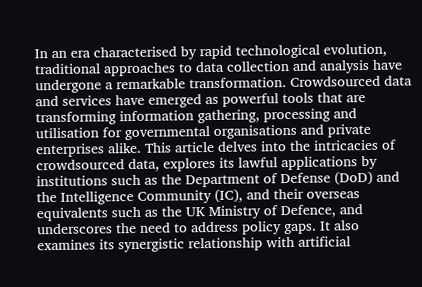In an era characterised by rapid technological evolution, traditional approaches to data collection and analysis have undergone a remarkable transformation. Crowdsourced data and services have emerged as powerful tools that are transforming information gathering, processing and utilisation for governmental organisations and private enterprises alike. This article delves into the intricacies of crowdsourced data, explores its lawful applications by institutions such as the Department of Defense (DoD) and the Intelligence Community (IC), and their overseas equivalents such as the UK Ministry of Defence, and underscores the need to address policy gaps. It also examines its synergistic relationship with artificial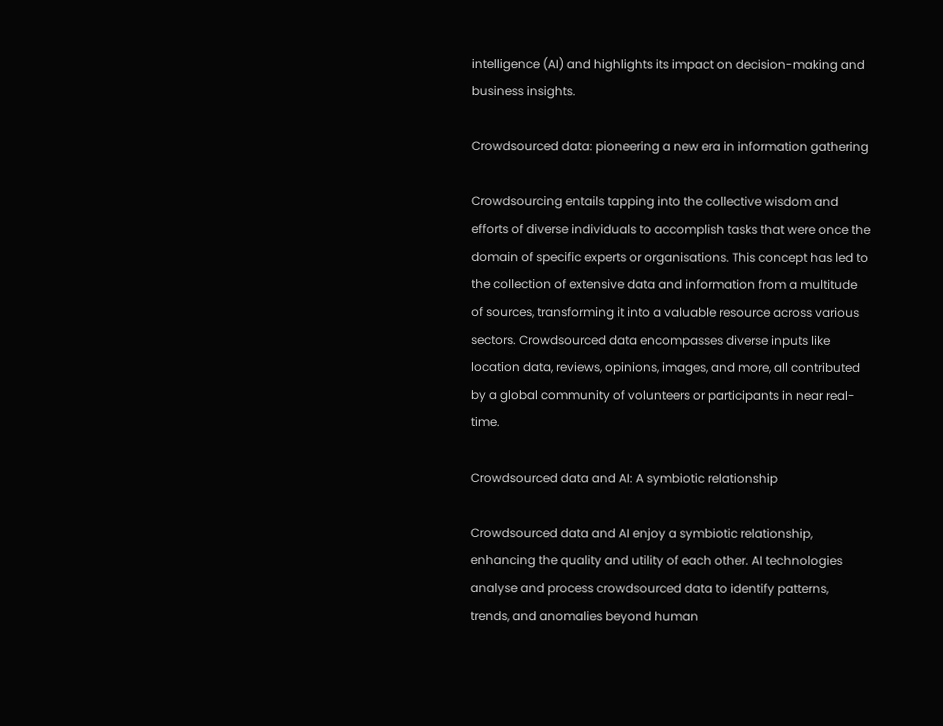intelligence (AI) and highlights its impact on decision-making and business insights.

Crowdsourced data: pioneering a new era in information gathering

Crowdsourcing entails tapping into the collective wisdom and efforts of diverse individuals to accomplish tasks that were once the domain of specific experts or organisations. This concept has led to the collection of extensive data and information from a multitude of sources, transforming it into a valuable resource across various sectors. Crowdsourced data encompasses diverse inputs like location data, reviews, opinions, images, and more, all contributed by a global community of volunteers or participants in near real-time.

Crowdsourced data and AI: A symbiotic relationship

Crowdsourced data and AI enjoy a symbiotic relationship, enhancing the quality and utility of each other. AI technologies analyse and process crowdsourced data to identify patterns, trends, and anomalies beyond human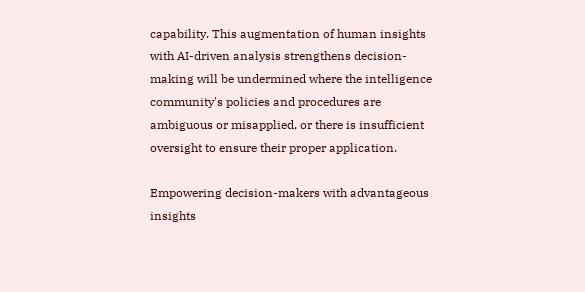capability. This augmentation of human insights with AI-driven analysis strengthens decision-making will be undermined where the intelligence community's policies and procedures are ambiguous or misapplied, or there is insufficient oversight to ensure their proper application.

Empowering decision-makers with advantageous insights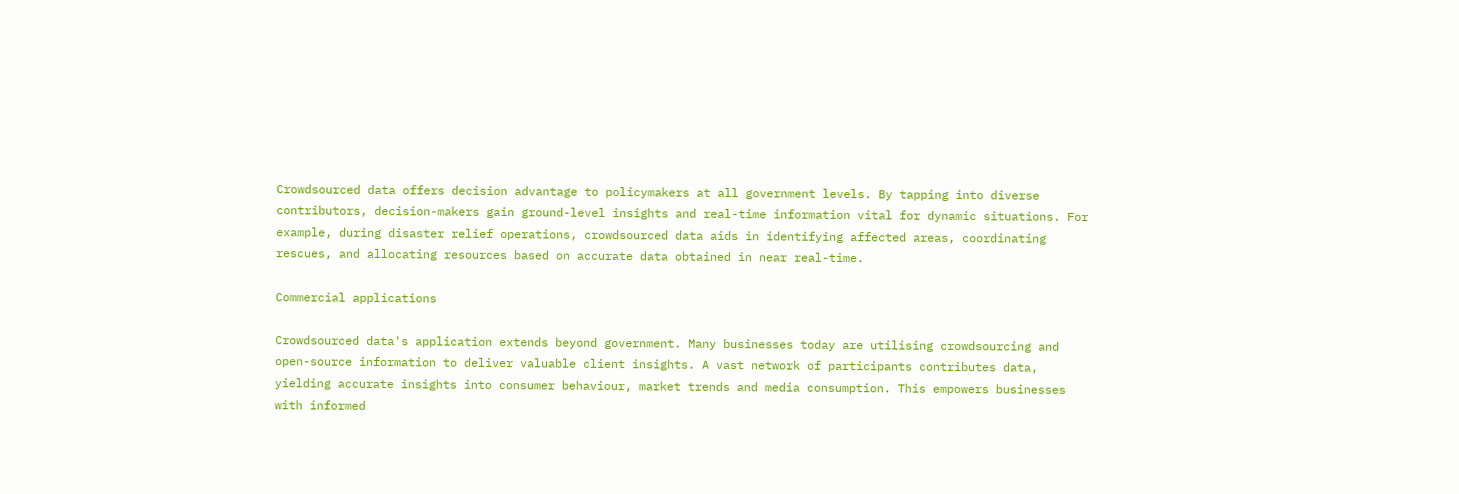Crowdsourced data offers decision advantage to policymakers at all government levels. By tapping into diverse contributors, decision-makers gain ground-level insights and real-time information vital for dynamic situations. For example, during disaster relief operations, crowdsourced data aids in identifying affected areas, coordinating rescues, and allocating resources based on accurate data obtained in near real-time.

Commercial applications

Crowdsourced data's application extends beyond government. Many businesses today are utilising crowdsourcing and open-source information to deliver valuable client insights. A vast network of participants contributes data, yielding accurate insights into consumer behaviour, market trends and media consumption. This empowers businesses with informed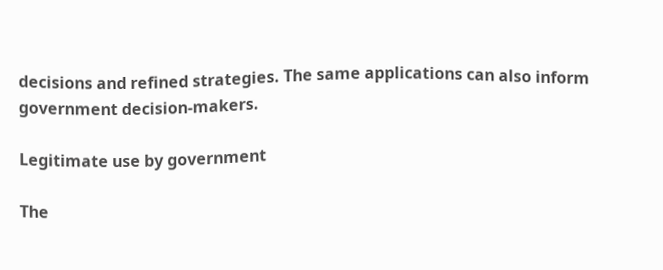decisions and refined strategies. The same applications can also inform government decision-makers.

Legitimate use by government

The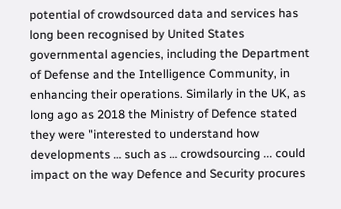potential of crowdsourced data and services has long been recognised by United States governmental agencies, including the Department of Defense and the Intelligence Community, in enhancing their operations. Similarly in the UK, as long ago as 2018 the Ministry of Defence stated they were "interested to understand how developments … such as … crowdsourcing ... could impact on the way Defence and Security procures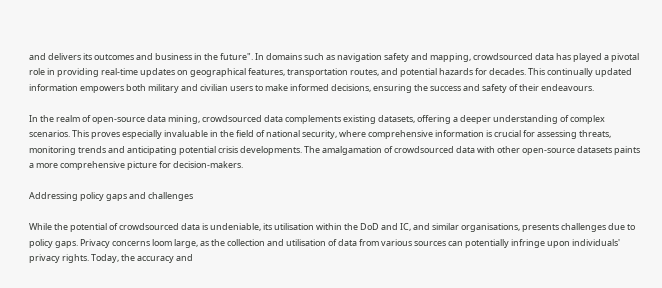and delivers its outcomes and business in the future". In domains such as navigation safety and mapping, crowdsourced data has played a pivotal role in providing real-time updates on geographical features, transportation routes, and potential hazards for decades. This continually updated information empowers both military and civilian users to make informed decisions, ensuring the success and safety of their endeavours.

In the realm of open-source data mining, crowdsourced data complements existing datasets, offering a deeper understanding of complex scenarios. This proves especially invaluable in the field of national security, where comprehensive information is crucial for assessing threats, monitoring trends and anticipating potential crisis developments. The amalgamation of crowdsourced data with other open-source datasets paints a more comprehensive picture for decision-makers.

Addressing policy gaps and challenges

While the potential of crowdsourced data is undeniable, its utilisation within the DoD and IC, and similar organisations, presents challenges due to policy gaps. Privacy concerns loom large, as the collection and utilisation of data from various sources can potentially infringe upon individuals' privacy rights. Today, the accuracy and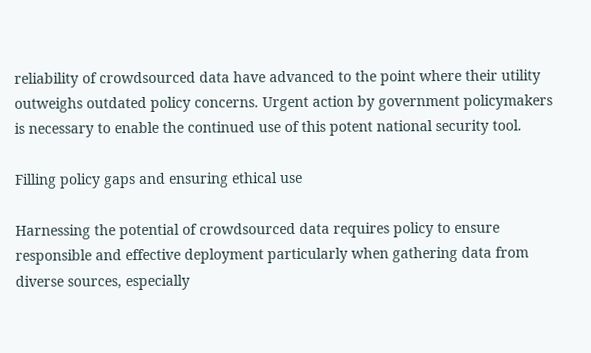reliability of crowdsourced data have advanced to the point where their utility outweighs outdated policy concerns. Urgent action by government policymakers is necessary to enable the continued use of this potent national security tool.

Filling policy gaps and ensuring ethical use

Harnessing the potential of crowdsourced data requires policy to ensure responsible and effective deployment particularly when gathering data from diverse sources, especially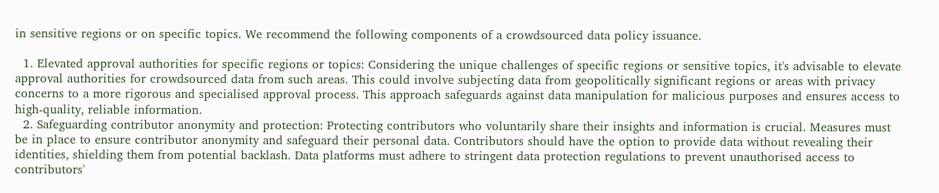in sensitive regions or on specific topics. We recommend the following components of a crowdsourced data policy issuance.

  1. Elevated approval authorities for specific regions or topics: Considering the unique challenges of specific regions or sensitive topics, it's advisable to elevate approval authorities for crowdsourced data from such areas. This could involve subjecting data from geopolitically significant regions or areas with privacy concerns to a more rigorous and specialised approval process. This approach safeguards against data manipulation for malicious purposes and ensures access to high-quality, reliable information.
  2. Safeguarding contributor anonymity and protection: Protecting contributors who voluntarily share their insights and information is crucial. Measures must be in place to ensure contributor anonymity and safeguard their personal data. Contributors should have the option to provide data without revealing their identities, shielding them from potential backlash. Data platforms must adhere to stringent data protection regulations to prevent unauthorised access to contributors'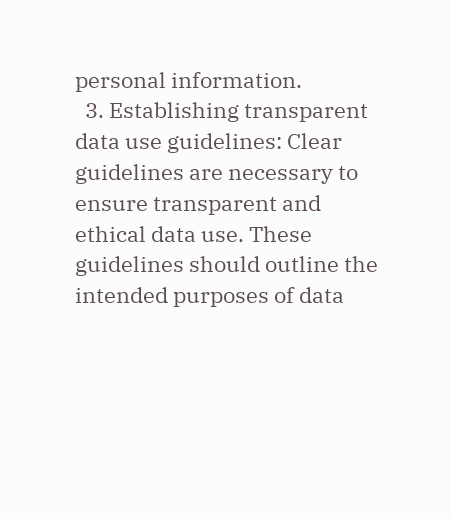personal information.
  3. Establishing transparent data use guidelines: Clear guidelines are necessary to ensure transparent and ethical data use. These guidelines should outline the intended purposes of data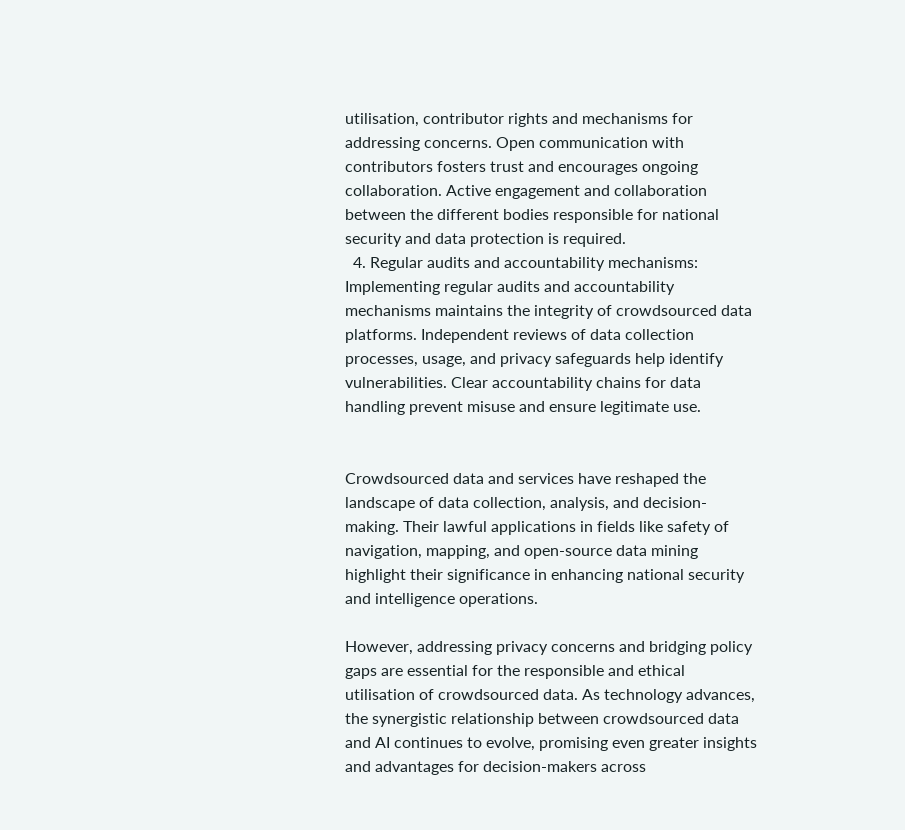utilisation, contributor rights and mechanisms for addressing concerns. Open communication with contributors fosters trust and encourages ongoing collaboration. Active engagement and collaboration between the different bodies responsible for national security and data protection is required.
  4. Regular audits and accountability mechanisms: Implementing regular audits and accountability mechanisms maintains the integrity of crowdsourced data platforms. Independent reviews of data collection processes, usage, and privacy safeguards help identify vulnerabilities. Clear accountability chains for data handling prevent misuse and ensure legitimate use.


Crowdsourced data and services have reshaped the landscape of data collection, analysis, and decision-making. Their lawful applications in fields like safety of navigation, mapping, and open-source data mining highlight their significance in enhancing national security and intelligence operations.

However, addressing privacy concerns and bridging policy gaps are essential for the responsible and ethical utilisation of crowdsourced data. As technology advances, the synergistic relationship between crowdsourced data and AI continues to evolve, promising even greater insights and advantages for decision-makers across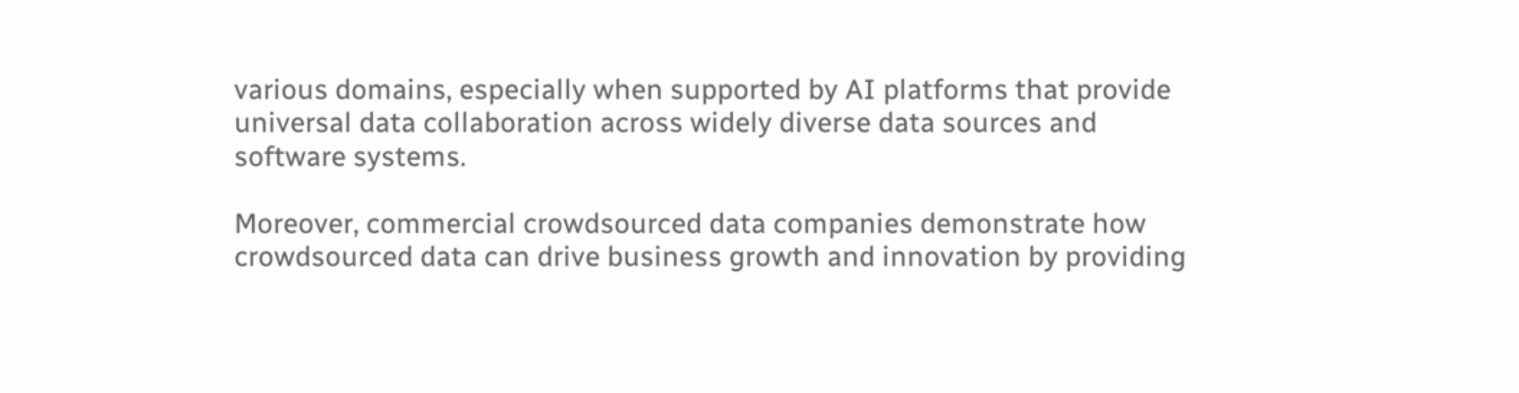various domains, especially when supported by AI platforms that provide universal data collaboration across widely diverse data sources and software systems.

Moreover, commercial crowdsourced data companies demonstrate how crowdsourced data can drive business growth and innovation by providing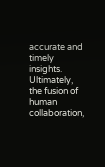accurate and timely insights. Ultimately, the fusion of human collaboration,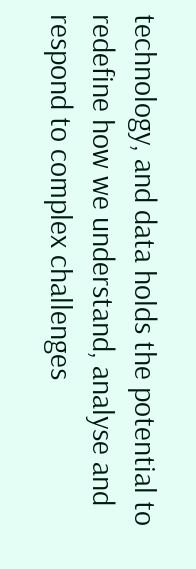technology, and data holds the potential to redefine how we understand, analyse and respond to complex challenges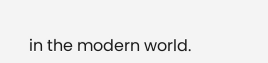in the modern world.